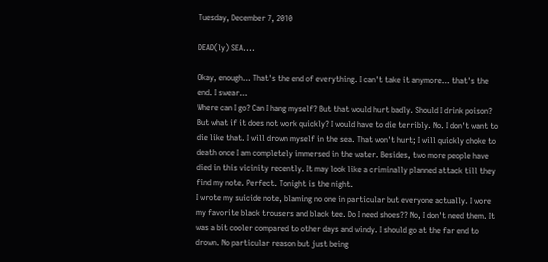Tuesday, December 7, 2010

DEAD(ly) SEA....

Okay, enough… That's the end of everything. I can't take it anymore… that's the end. I swear…
Where can I go? Can I hang myself? But that would hurt badly. Should I drink poison? But what if it does not work quickly? I would have to die terribly. No. I don't want to die like that. I will drown myself in the sea. That won't hurt; I will quickly choke to death once I am completely immersed in the water. Besides, two more people have died in this vicinity recently. It may look like a criminally planned attack till they find my note. Perfect. Tonight is the night.
I wrote my suicide note, blaming no one in particular but everyone actually. I wore my favorite black trousers and black tee. Do I need shoes?? No, I don't need them. It was a bit cooler compared to other days and windy. I should go at the far end to drown. No particular reason but just being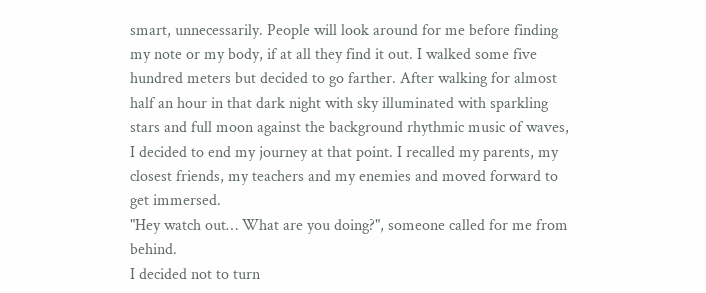smart, unnecessarily. People will look around for me before finding my note or my body, if at all they find it out. I walked some five hundred meters but decided to go farther. After walking for almost half an hour in that dark night with sky illuminated with sparkling stars and full moon against the background rhythmic music of waves, I decided to end my journey at that point. I recalled my parents, my closest friends, my teachers and my enemies and moved forward to get immersed.
"Hey watch out… What are you doing?", someone called for me from behind.
I decided not to turn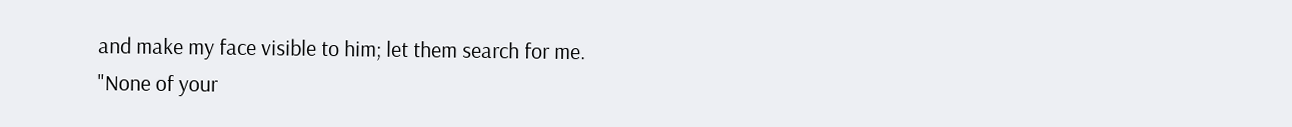and make my face visible to him; let them search for me.
"None of your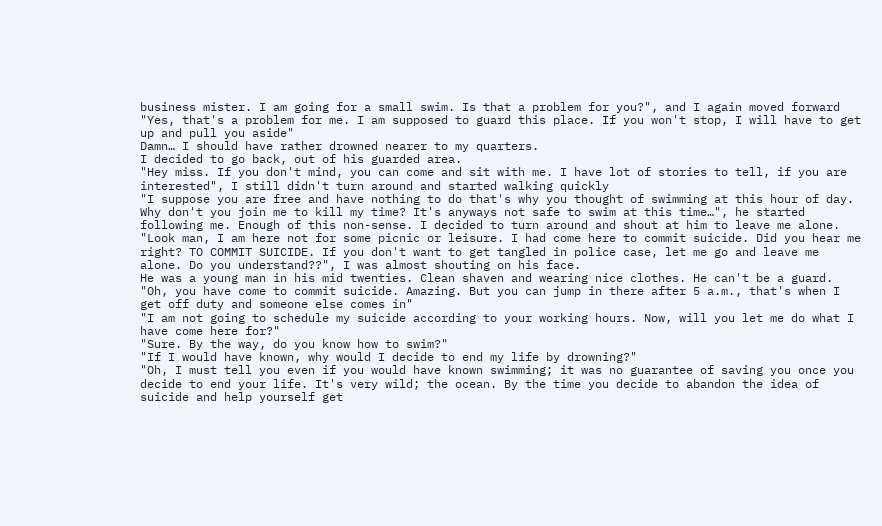business mister. I am going for a small swim. Is that a problem for you?", and I again moved forward
"Yes, that's a problem for me. I am supposed to guard this place. If you won't stop, I will have to get up and pull you aside"
Damn… I should have rather drowned nearer to my quarters.
I decided to go back, out of his guarded area.
"Hey miss. If you don't mind, you can come and sit with me. I have lot of stories to tell, if you are interested", I still didn't turn around and started walking quickly
"I suppose you are free and have nothing to do that's why you thought of swimming at this hour of day. Why don't you join me to kill my time? It's anyways not safe to swim at this time…", he started following me. Enough of this non-sense. I decided to turn around and shout at him to leave me alone.
"Look man, I am here not for some picnic or leisure. I had come here to commit suicide. Did you hear me right? TO COMMIT SUICIDE. If you don't want to get tangled in police case, let me go and leave me alone. Do you understand??", I was almost shouting on his face.
He was a young man in his mid twenties. Clean shaven and wearing nice clothes. He can't be a guard.
"Oh, you have come to commit suicide. Amazing. But you can jump in there after 5 a.m., that's when I get off duty and someone else comes in"
"I am not going to schedule my suicide according to your working hours. Now, will you let me do what I have come here for?"
"Sure. By the way, do you know how to swim?"
"If I would have known, why would I decide to end my life by drowning?"
"Oh, I must tell you even if you would have known swimming; it was no guarantee of saving you once you decide to end your life. It's very wild; the ocean. By the time you decide to abandon the idea of suicide and help yourself get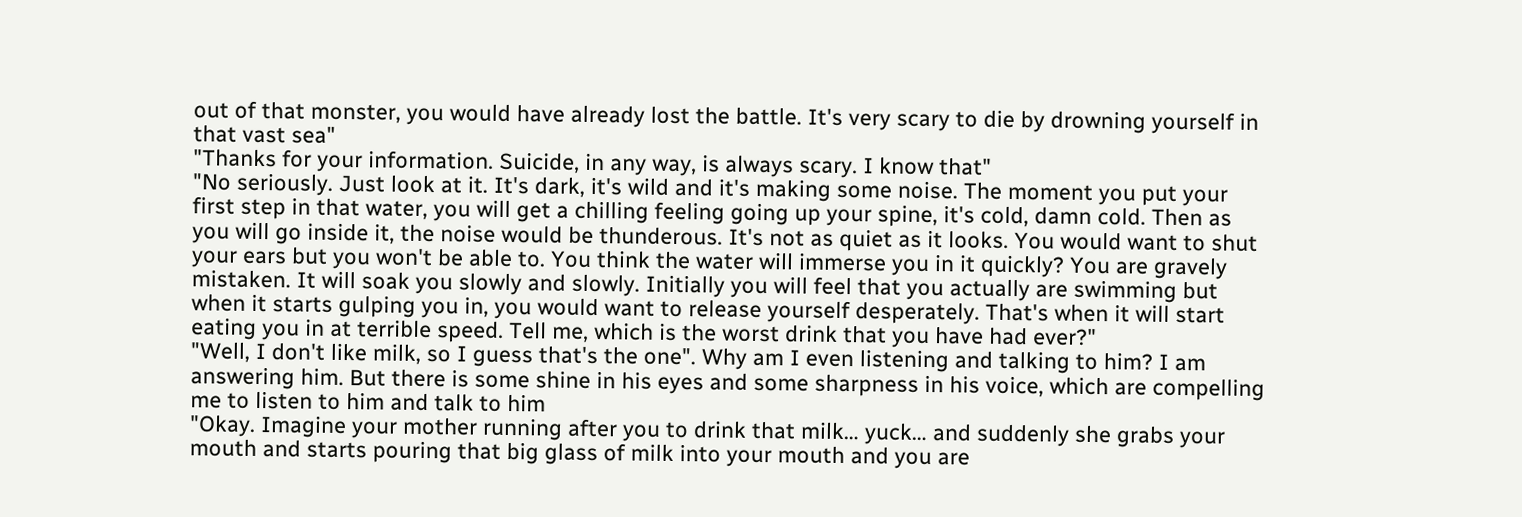out of that monster, you would have already lost the battle. It's very scary to die by drowning yourself in that vast sea"
"Thanks for your information. Suicide, in any way, is always scary. I know that"
"No seriously. Just look at it. It's dark, it's wild and it's making some noise. The moment you put your first step in that water, you will get a chilling feeling going up your spine, it's cold, damn cold. Then as you will go inside it, the noise would be thunderous. It's not as quiet as it looks. You would want to shut your ears but you won't be able to. You think the water will immerse you in it quickly? You are gravely mistaken. It will soak you slowly and slowly. Initially you will feel that you actually are swimming but when it starts gulping you in, you would want to release yourself desperately. That's when it will start eating you in at terrible speed. Tell me, which is the worst drink that you have had ever?"
"Well, I don't like milk, so I guess that's the one". Why am I even listening and talking to him? I am answering him. But there is some shine in his eyes and some sharpness in his voice, which are compelling me to listen to him and talk to him
"Okay. Imagine your mother running after you to drink that milk… yuck… and suddenly she grabs your mouth and starts pouring that big glass of milk into your mouth and you are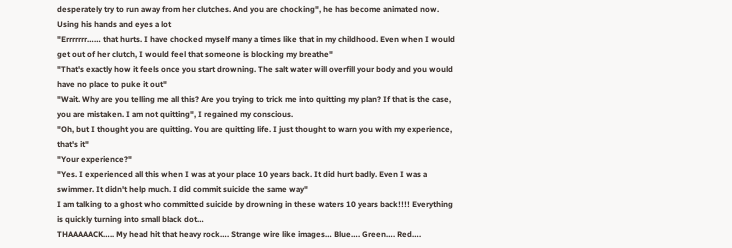desperately try to run away from her clutches. And you are chocking", he has become animated now. Using his hands and eyes a lot
"Errrrrrr…… that hurts. I have chocked myself many a times like that in my childhood. Even when I would get out of her clutch, I would feel that someone is blocking my breathe"
"That's exactly how it feels once you start drowning. The salt water will overfill your body and you would have no place to puke it out"
"Wait. Why are you telling me all this? Are you trying to trick me into quitting my plan? If that is the case, you are mistaken. I am not quitting", I regained my conscious.
"Oh, but I thought you are quitting. You are quitting life. I just thought to warn you with my experience, that's it"
"Your experience?"
"Yes. I experienced all this when I was at your place 10 years back. It did hurt badly. Even I was a swimmer. It didn't help much. I did commit suicide the same way"
I am talking to a ghost who committed suicide by drowning in these waters 10 years back!!!! Everything is quickly turning into small black dot…
THAAAAACK….. My head hit that heavy rock…. Strange wire like images… Blue…. Green…. Red….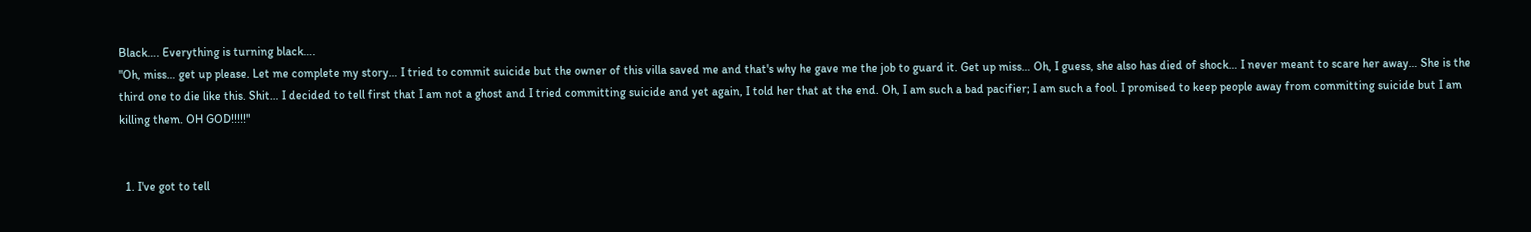Black…. Everything is turning black….
"Oh, miss… get up please. Let me complete my story… I tried to commit suicide but the owner of this villa saved me and that's why he gave me the job to guard it. Get up miss… Oh, I guess, she also has died of shock… I never meant to scare her away… She is the third one to die like this. Shit… I decided to tell first that I am not a ghost and I tried committing suicide and yet again, I told her that at the end. Oh, I am such a bad pacifier; I am such a fool. I promised to keep people away from committing suicide but I am killing them. OH GOD!!!!!"


  1. I've got to tell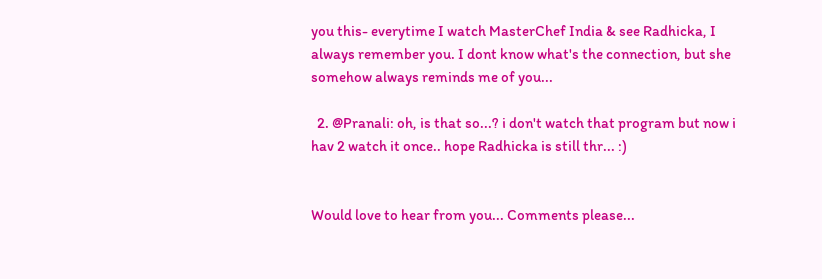you this- everytime I watch MasterChef India & see Radhicka, I always remember you. I dont know what's the connection, but she somehow always reminds me of you...

  2. @Pranali: oh, is that so...? i don't watch that program but now i hav 2 watch it once.. hope Radhicka is still thr... :)


Would love to hear from you... Comments please...